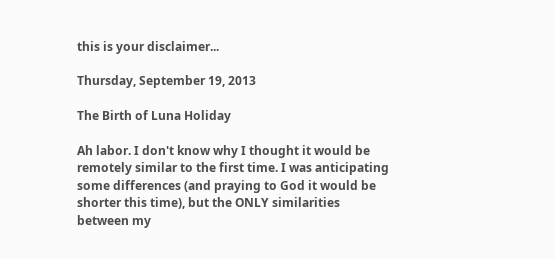this is your disclaimer...

Thursday, September 19, 2013

The Birth of Luna Holiday

Ah labor. I don't know why I thought it would be remotely similar to the first time. I was anticipating some differences (and praying to God it would be shorter this time), but the ONLY similarities between my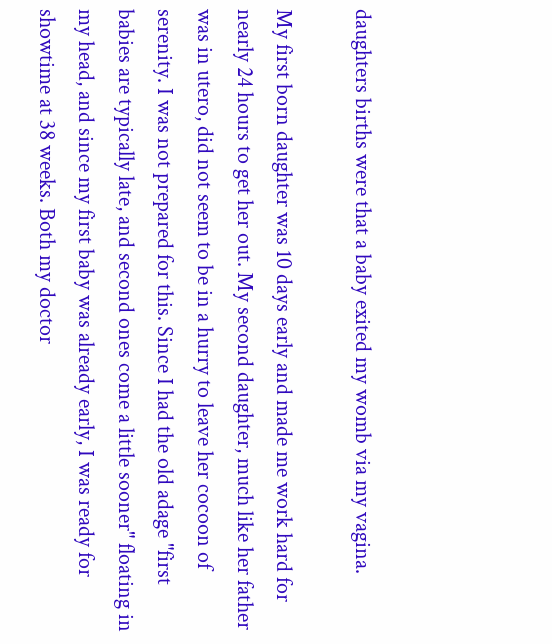daughters births were that a baby exited my womb via my vagina.

My first born daughter was 10 days early and made me work hard for nearly 24 hours to get her out. My second daughter, much like her father was in utero, did not seem to be in a hurry to leave her cocoon of serenity. I was not prepared for this. Since I had the old adage "first babies are typically late, and second ones come a little sooner" floating in my head, and since my first baby was already early, I was ready for showtime at 38 weeks. Both my doctor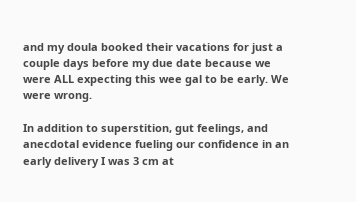and my doula booked their vacations for just a couple days before my due date because we were ALL expecting this wee gal to be early. We were wrong.

In addition to superstition, gut feelings, and anecdotal evidence fueling our confidence in an early delivery I was 3 cm at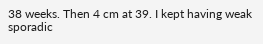38 weeks. Then 4 cm at 39. I kept having weak sporadic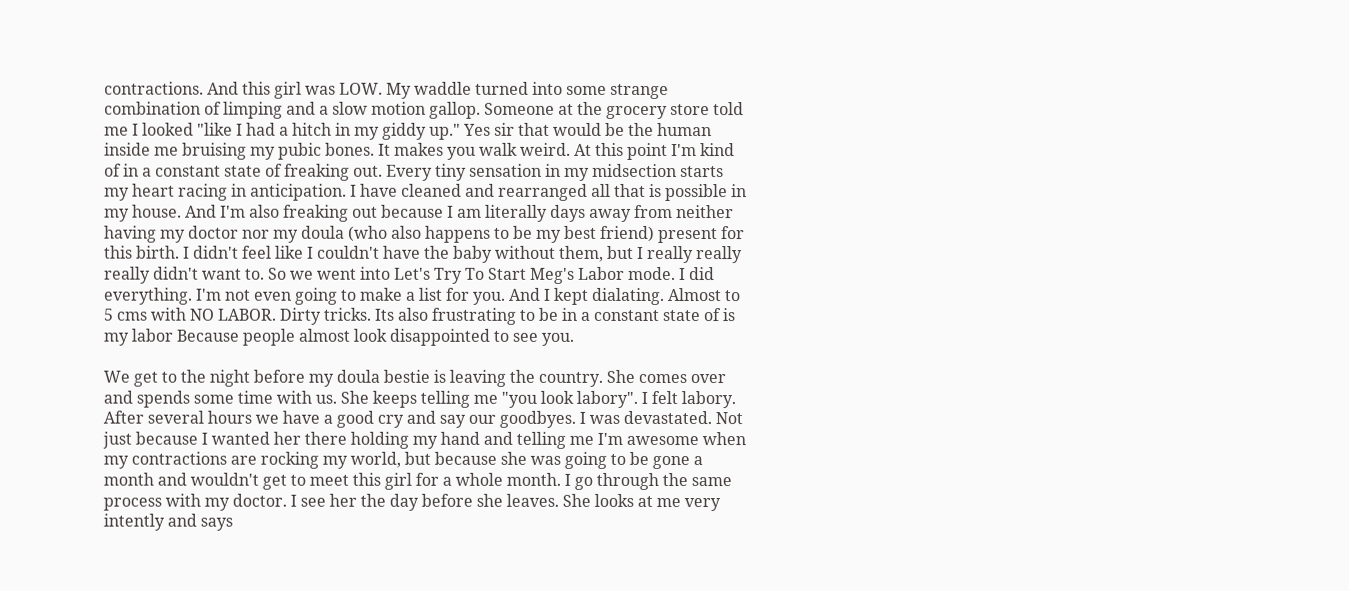contractions. And this girl was LOW. My waddle turned into some strange combination of limping and a slow motion gallop. Someone at the grocery store told me I looked "like I had a hitch in my giddy up." Yes sir that would be the human inside me bruising my pubic bones. It makes you walk weird. At this point I'm kind of in a constant state of freaking out. Every tiny sensation in my midsection starts my heart racing in anticipation. I have cleaned and rearranged all that is possible in my house. And I'm also freaking out because I am literally days away from neither having my doctor nor my doula (who also happens to be my best friend) present for this birth. I didn't feel like I couldn't have the baby without them, but I really really really didn't want to. So we went into Let's Try To Start Meg's Labor mode. I did everything. I'm not even going to make a list for you. And I kept dialating. Almost to 5 cms with NO LABOR. Dirty tricks. Its also frustrating to be in a constant state of is my labor Because people almost look disappointed to see you.

We get to the night before my doula bestie is leaving the country. She comes over and spends some time with us. She keeps telling me "you look labory". I felt labory. After several hours we have a good cry and say our goodbyes. I was devastated. Not just because I wanted her there holding my hand and telling me I'm awesome when my contractions are rocking my world, but because she was going to be gone a month and wouldn't get to meet this girl for a whole month. I go through the same process with my doctor. I see her the day before she leaves. She looks at me very intently and says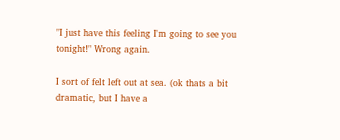"I just have this feeling I'm going to see you tonight!" Wrong again.

I sort of felt left out at sea. (ok thats a bit dramatic, but I have a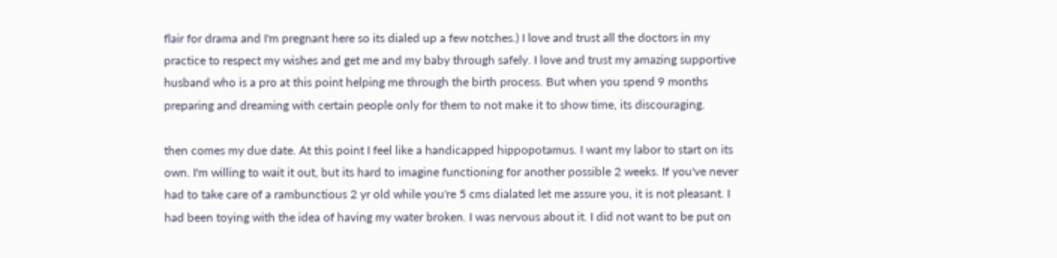flair for drama and I'm pregnant here so its dialed up a few notches.) I love and trust all the doctors in my practice to respect my wishes and get me and my baby through safely. I love and trust my amazing supportive husband who is a pro at this point helping me through the birth process. But when you spend 9 months preparing and dreaming with certain people only for them to not make it to show time, its discouraging.

then comes my due date. At this point I feel like a handicapped hippopotamus. I want my labor to start on its own. I'm willing to wait it out, but its hard to imagine functioning for another possible 2 weeks. If you've never had to take care of a rambunctious 2 yr old while you're 5 cms dialated let me assure you, it is not pleasant. I had been toying with the idea of having my water broken. I was nervous about it. I did not want to be put on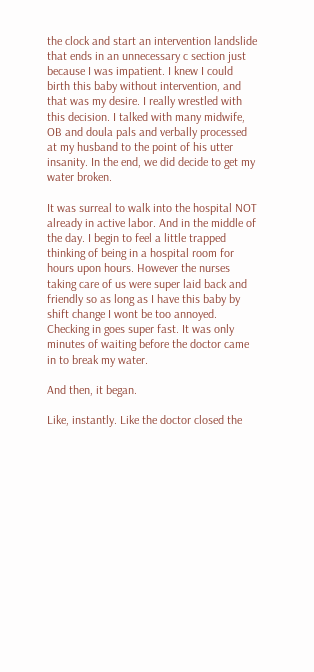the clock and start an intervention landslide that ends in an unnecessary c section just because I was impatient. I knew I could birth this baby without intervention, and that was my desire. I really wrestled with this decision. I talked with many midwife, OB and doula pals and verbally processed at my husband to the point of his utter insanity. In the end, we did decide to get my water broken.

It was surreal to walk into the hospital NOT already in active labor. And in the middle of the day. I begin to feel a little trapped thinking of being in a hospital room for hours upon hours. However the nurses taking care of us were super laid back and friendly so as long as I have this baby by shift change I wont be too annoyed. Checking in goes super fast. It was only minutes of waiting before the doctor came in to break my water.

And then, it began.

Like, instantly. Like the doctor closed the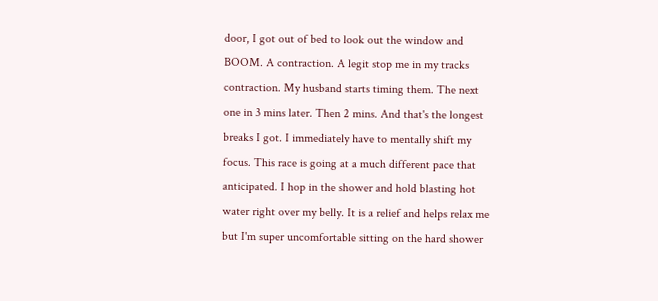door, I got out of bed to look out the window and BOOM. A contraction. A legit stop me in my tracks contraction. My husband starts timing them. The next one in 3 mins later. Then 2 mins. And that's the longest breaks I got. I immediately have to mentally shift my focus. This race is going at a much different pace that anticipated. I hop in the shower and hold blasting hot water right over my belly. It is a relief and helps relax me but I'm super uncomfortable sitting on the hard shower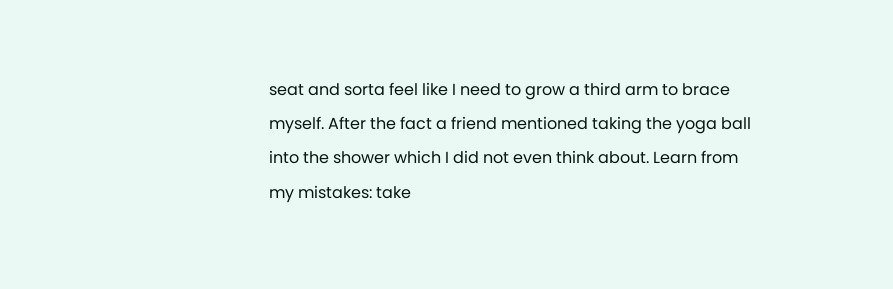seat and sorta feel like I need to grow a third arm to brace myself. After the fact a friend mentioned taking the yoga ball into the shower which I did not even think about. Learn from my mistakes: take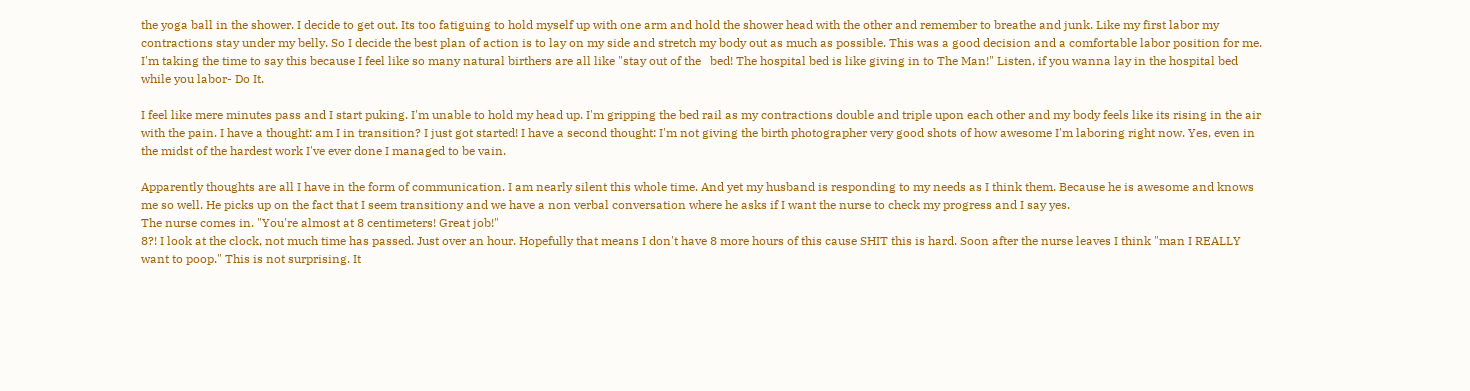the yoga ball in the shower. I decide to get out. Its too fatiguing to hold myself up with one arm and hold the shower head with the other and remember to breathe and junk. Like my first labor my contractions stay under my belly. So I decide the best plan of action is to lay on my side and stretch my body out as much as possible. This was a good decision and a comfortable labor position for me. I'm taking the time to say this because I feel like so many natural birthers are all like "stay out of the   bed! The hospital bed is like giving in to The Man!" Listen, if you wanna lay in the hospital bed while you labor- Do It.

I feel like mere minutes pass and I start puking. I'm unable to hold my head up. I'm gripping the bed rail as my contractions double and triple upon each other and my body feels like its rising in the air with the pain. I have a thought: am I in transition? I just got started! I have a second thought: I'm not giving the birth photographer very good shots of how awesome I'm laboring right now. Yes, even in the midst of the hardest work I've ever done I managed to be vain.

Apparently thoughts are all I have in the form of communication. I am nearly silent this whole time. And yet my husband is responding to my needs as I think them. Because he is awesome and knows me so well. He picks up on the fact that I seem transitiony and we have a non verbal conversation where he asks if I want the nurse to check my progress and I say yes.
The nurse comes in. "You're almost at 8 centimeters! Great job!"
8?! I look at the clock, not much time has passed. Just over an hour. Hopefully that means I don't have 8 more hours of this cause SHIT this is hard. Soon after the nurse leaves I think "man I REALLY want to poop." This is not surprising. It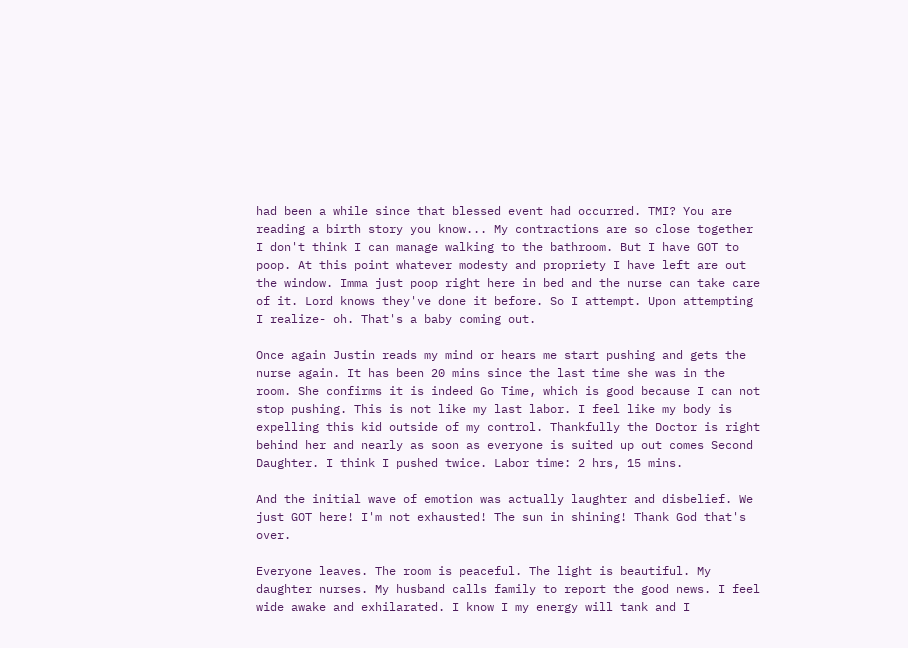had been a while since that blessed event had occurred. TMI? You are reading a birth story you know... My contractions are so close together I don't think I can manage walking to the bathroom. But I have GOT to poop. At this point whatever modesty and propriety I have left are out the window. Imma just poop right here in bed and the nurse can take care of it. Lord knows they've done it before. So I attempt. Upon attempting I realize- oh. That's a baby coming out.

Once again Justin reads my mind or hears me start pushing and gets the nurse again. It has been 20 mins since the last time she was in the room. She confirms it is indeed Go Time, which is good because I can not stop pushing. This is not like my last labor. I feel like my body is expelling this kid outside of my control. Thankfully the Doctor is right behind her and nearly as soon as everyone is suited up out comes Second Daughter. I think I pushed twice. Labor time: 2 hrs, 15 mins.

And the initial wave of emotion was actually laughter and disbelief. We just GOT here! I'm not exhausted! The sun in shining! Thank God that's over.

Everyone leaves. The room is peaceful. The light is beautiful. My daughter nurses. My husband calls family to report the good news. I feel wide awake and exhilarated. I know I my energy will tank and I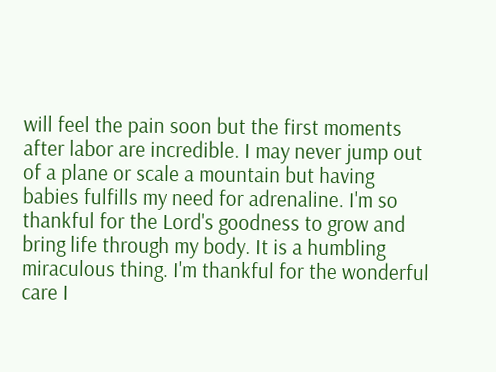will feel the pain soon but the first moments after labor are incredible. I may never jump out of a plane or scale a mountain but having babies fulfills my need for adrenaline. I'm so thankful for the Lord's goodness to grow and bring life through my body. It is a humbling miraculous thing. I'm thankful for the wonderful care I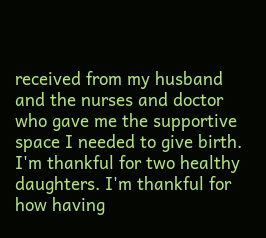received from my husband and the nurses and doctor who gave me the supportive space I needed to give birth. I'm thankful for two healthy daughters. I'm thankful for how having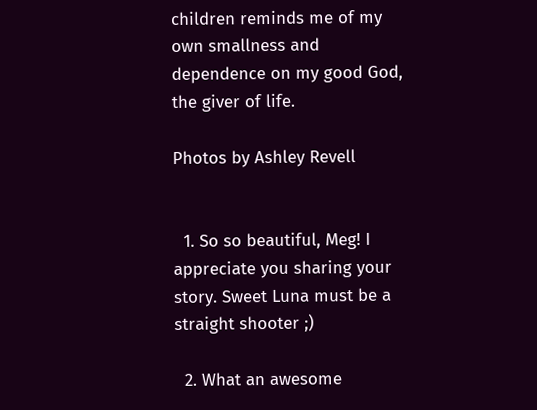children reminds me of my own smallness and dependence on my good God, the giver of life.

Photos by Ashley Revell


  1. So so beautiful, Meg! I appreciate you sharing your story. Sweet Luna must be a straight shooter ;)

  2. What an awesome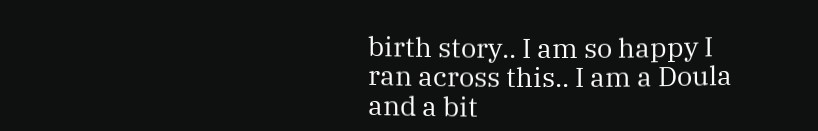birth story.. I am so happy I ran across this.. I am a Doula and a bit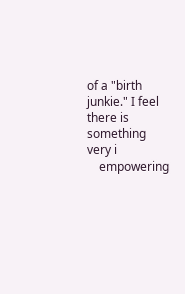of a "birth junkie." I feel there is something very i
    empowering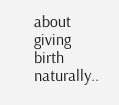about giving birth naturally..